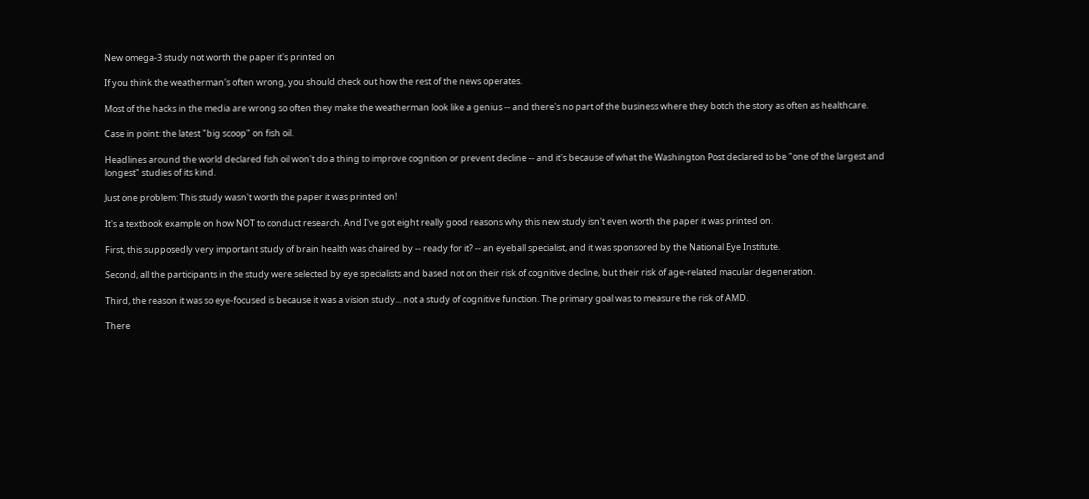New omega-3 study not worth the paper it's printed on

If you think the weatherman's often wrong, you should check out how the rest of the news operates.

Most of the hacks in the media are wrong so often they make the weatherman look like a genius -- and there's no part of the business where they botch the story as often as healthcare.

Case in point: the latest "big scoop" on fish oil.

Headlines around the world declared fish oil won't do a thing to improve cognition or prevent decline -- and it's because of what the Washington Post declared to be "one of the largest and longest" studies of its kind.

Just one problem: This study wasn't worth the paper it was printed on!

It's a textbook example on how NOT to conduct research. And I've got eight really good reasons why this new study isn't even worth the paper it was printed on.

First, this supposedly very important study of brain health was chaired by -- ready for it? -- an eyeball specialist, and it was sponsored by the National Eye Institute.

Second, all the participants in the study were selected by eye specialists and based not on their risk of cognitive decline, but their risk of age-related macular degeneration.

Third, the reason it was so eye-focused is because it was a vision study... not a study of cognitive function. The primary goal was to measure the risk of AMD.

There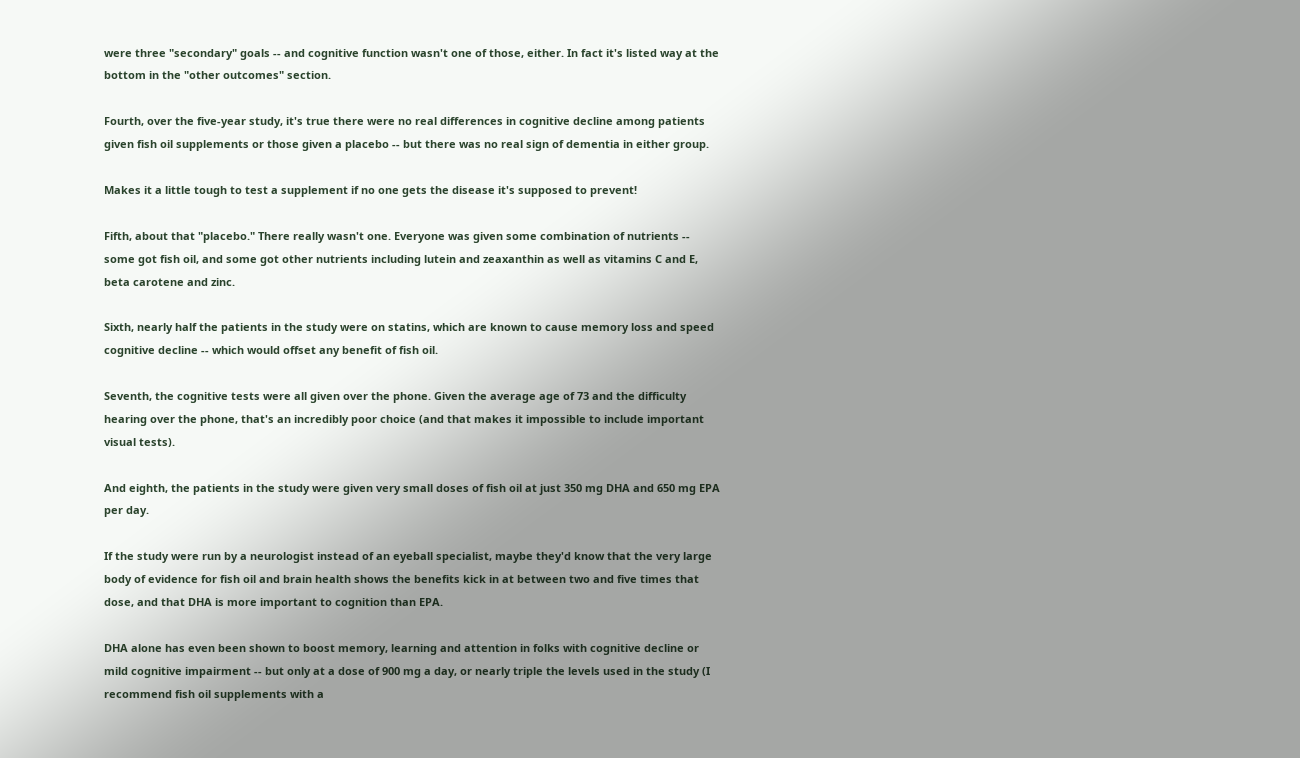were three "secondary" goals -- and cognitive function wasn't one of those, either. In fact it's listed way at the bottom in the "other outcomes" section.

Fourth, over the five-year study, it's true there were no real differences in cognitive decline among patients given fish oil supplements or those given a placebo -- but there was no real sign of dementia in either group.

Makes it a little tough to test a supplement if no one gets the disease it's supposed to prevent!

Fifth, about that "placebo." There really wasn't one. Everyone was given some combination of nutrients -- some got fish oil, and some got other nutrients including lutein and zeaxanthin as well as vitamins C and E, beta carotene and zinc.

Sixth, nearly half the patients in the study were on statins, which are known to cause memory loss and speed cognitive decline -- which would offset any benefit of fish oil.

Seventh, the cognitive tests were all given over the phone. Given the average age of 73 and the difficulty hearing over the phone, that's an incredibly poor choice (and that makes it impossible to include important visual tests).

And eighth, the patients in the study were given very small doses of fish oil at just 350 mg DHA and 650 mg EPA per day.

If the study were run by a neurologist instead of an eyeball specialist, maybe they'd know that the very large body of evidence for fish oil and brain health shows the benefits kick in at between two and five times that dose, and that DHA is more important to cognition than EPA.

DHA alone has even been shown to boost memory, learning and attention in folks with cognitive decline or mild cognitive impairment -- but only at a dose of 900 mg a day, or nearly triple the levels used in the study (I recommend fish oil supplements with a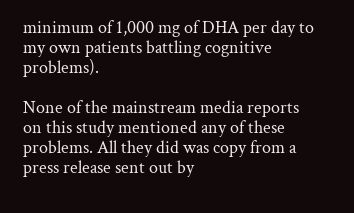minimum of 1,000 mg of DHA per day to my own patients battling cognitive problems).

None of the mainstream media reports on this study mentioned any of these problems. All they did was copy from a press release sent out by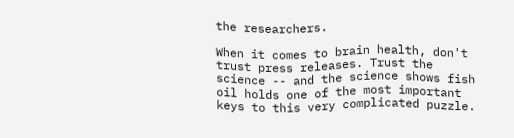the researchers.

When it comes to brain health, don't trust press releases. Trust the science -- and the science shows fish oil holds one of the most important keys to this very complicated puzzle.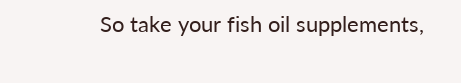So take your fish oil supplements,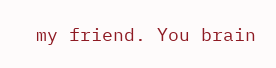my friend. You brain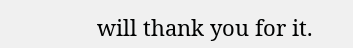will thank you for it.